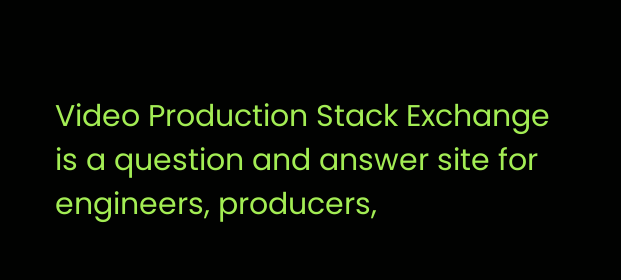Video Production Stack Exchange is a question and answer site for engineers, producers,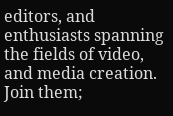editors, and enthusiasts spanning the fields of video, and media creation. Join them;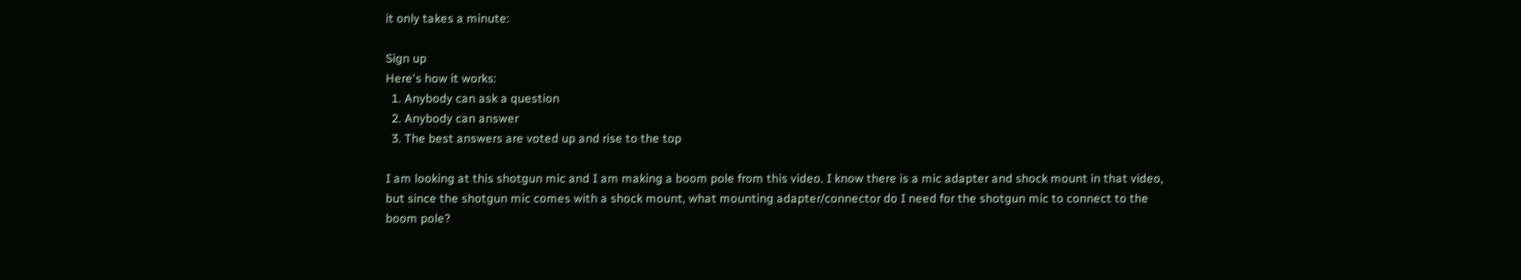it only takes a minute:

Sign up
Here's how it works:
  1. Anybody can ask a question
  2. Anybody can answer
  3. The best answers are voted up and rise to the top

I am looking at this shotgun mic and I am making a boom pole from this video. I know there is a mic adapter and shock mount in that video, but since the shotgun mic comes with a shock mount, what mounting adapter/connector do I need for the shotgun mic to connect to the boom pole?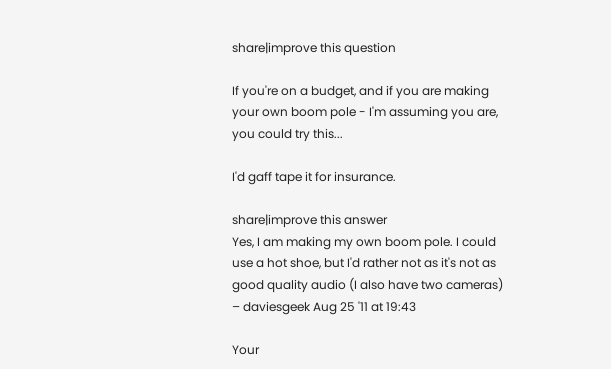share|improve this question

If you're on a budget, and if you are making your own boom pole - I'm assuming you are, you could try this...

I'd gaff tape it for insurance.

share|improve this answer
Yes, I am making my own boom pole. I could use a hot shoe, but I'd rather not as it's not as good quality audio (I also have two cameras) – daviesgeek Aug 25 '11 at 19:43

Your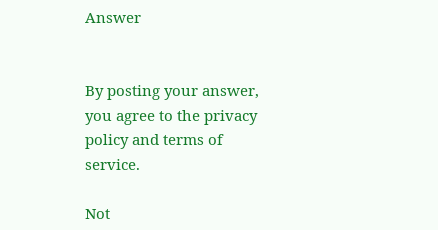Answer


By posting your answer, you agree to the privacy policy and terms of service.

Not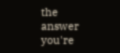the answer you're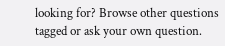looking for? Browse other questions tagged or ask your own question.